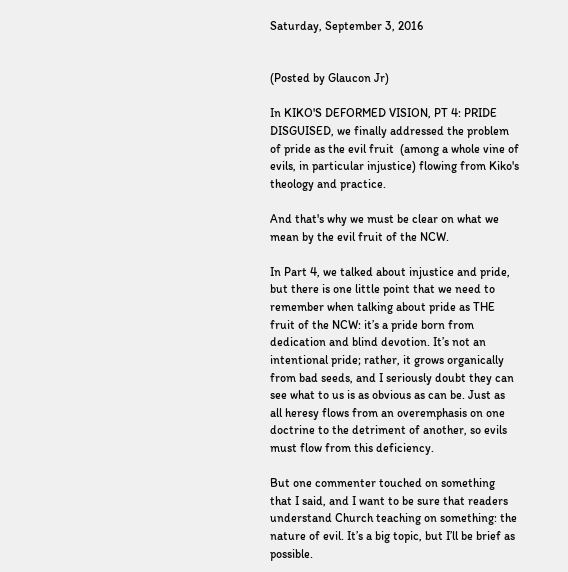Saturday, September 3, 2016


(Posted by Glaucon Jr)

In KIKO'S DEFORMED VISION, PT 4: PRIDE DISGUISED, we finally addressed the problem of pride as the evil fruit  (among a whole vine of evils, in particular injustice) flowing from Kiko's theology and practice.

And that's why we must be clear on what we mean by the evil fruit of the NCW.

In Part 4, we talked about injustice and pride, but there is one little point that we need to remember when talking about pride as THE fruit of the NCW: it’s a pride born from dedication and blind devotion. It’s not an intentional pride; rather, it grows organically from bad seeds, and I seriously doubt they can see what to us is as obvious as can be. Just as all heresy flows from an overemphasis on one doctrine to the detriment of another, so evils must flow from this deficiency.

But one commenter touched on something that I said, and I want to be sure that readers understand Church teaching on something: the nature of evil. It’s a big topic, but I’ll be brief as possible.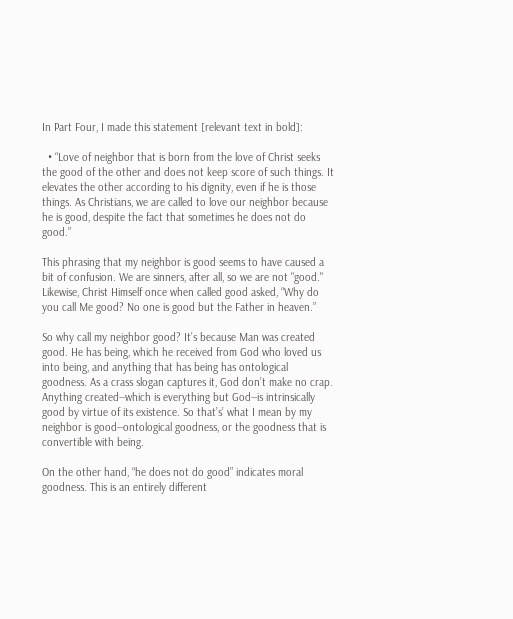In Part Four, I made this statement [relevant text in bold]:

  • “Love of neighbor that is born from the love of Christ seeks the good of the other and does not keep score of such things. It elevates the other according to his dignity, even if he is those things. As Christians, we are called to love our neighbor because he is good, despite the fact that sometimes he does not do good.”

This phrasing that my neighbor is good seems to have caused a bit of confusion. We are sinners, after all, so we are not "good." Likewise, Christ Himself once when called good asked, “Why do you call Me good? No one is good but the Father in heaven.”

So why call my neighbor good? It’s because Man was created good. He has being, which he received from God who loved us into being, and anything that has being has ontological goodness. As a crass slogan captures it, God don’t make no crap. Anything created--which is everything but God--is intrinsically good by virtue of its existence. So that’s’ what I mean by my neighbor is good--ontological goodness, or the goodness that is convertible with being.

On the other hand, “he does not do good” indicates moral goodness. This is an entirely different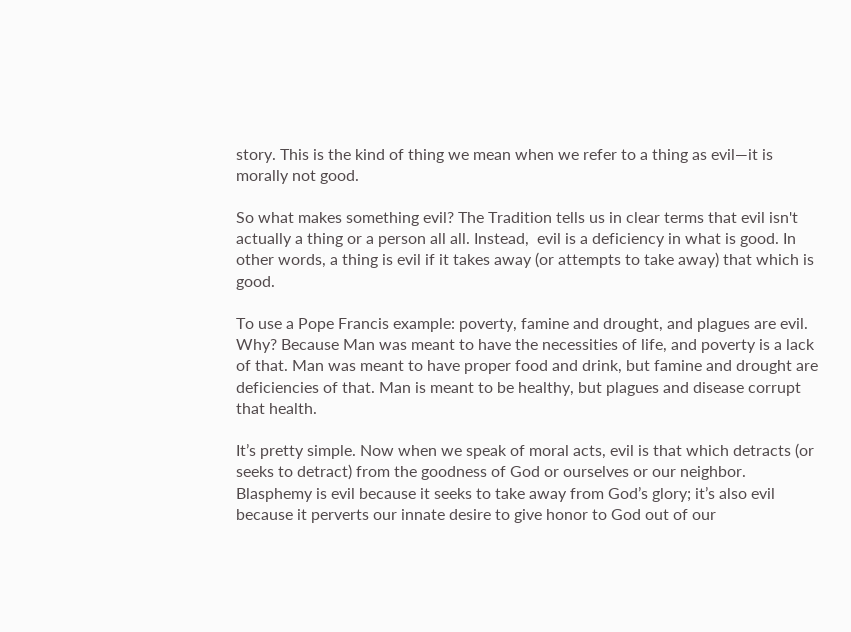story. This is the kind of thing we mean when we refer to a thing as evil—it is morally not good.

So what makes something evil? The Tradition tells us in clear terms that evil isn't actually a thing or a person all all. Instead,  evil is a deficiency in what is good. In other words, a thing is evil if it takes away (or attempts to take away) that which is good.

To use a Pope Francis example: poverty, famine and drought, and plagues are evil. Why? Because Man was meant to have the necessities of life, and poverty is a lack of that. Man was meant to have proper food and drink, but famine and drought are deficiencies of that. Man is meant to be healthy, but plagues and disease corrupt that health.

It’s pretty simple. Now when we speak of moral acts, evil is that which detracts (or seeks to detract) from the goodness of God or ourselves or our neighbor. Blasphemy is evil because it seeks to take away from God’s glory; it’s also evil because it perverts our innate desire to give honor to God out of our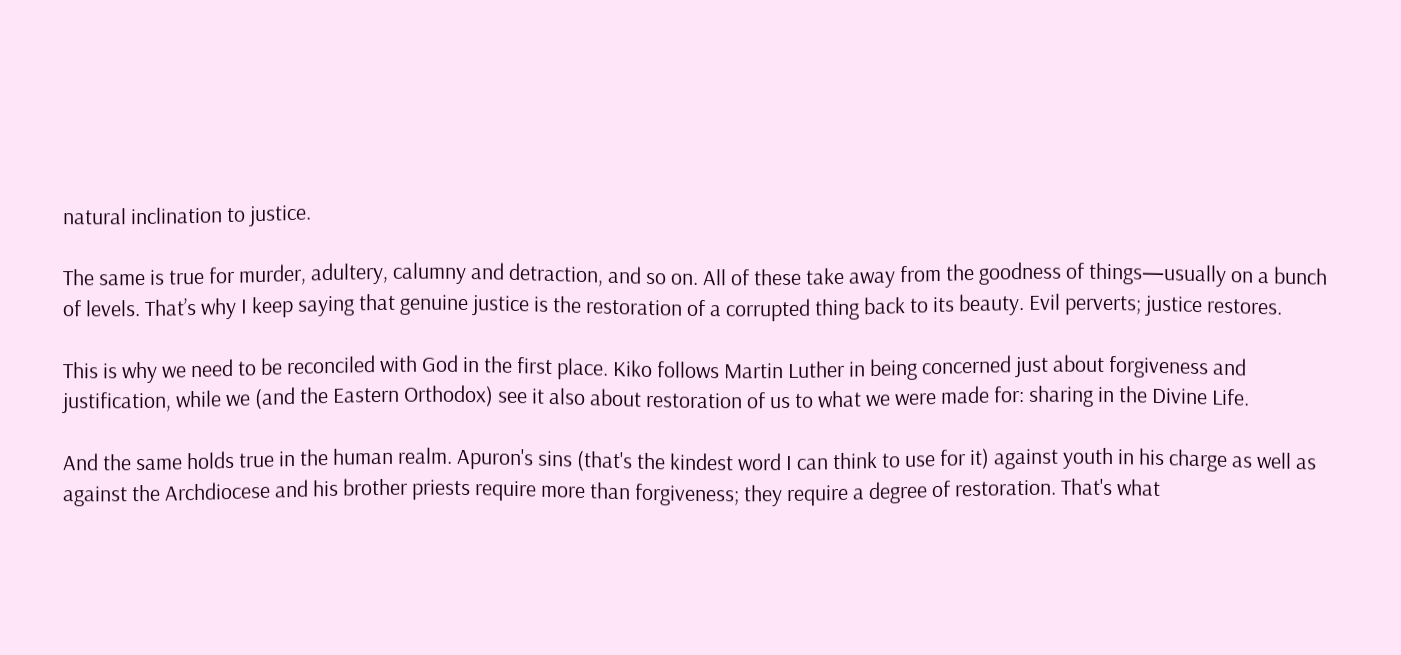natural inclination to justice.

The same is true for murder, adultery, calumny and detraction, and so on. All of these take away from the goodness of things—usually on a bunch of levels. That’s why I keep saying that genuine justice is the restoration of a corrupted thing back to its beauty. Evil perverts; justice restores.

This is why we need to be reconciled with God in the first place. Kiko follows Martin Luther in being concerned just about forgiveness and justification, while we (and the Eastern Orthodox) see it also about restoration of us to what we were made for: sharing in the Divine Life.

And the same holds true in the human realm. Apuron's sins (that's the kindest word I can think to use for it) against youth in his charge as well as against the Archdiocese and his brother priests require more than forgiveness; they require a degree of restoration. That's what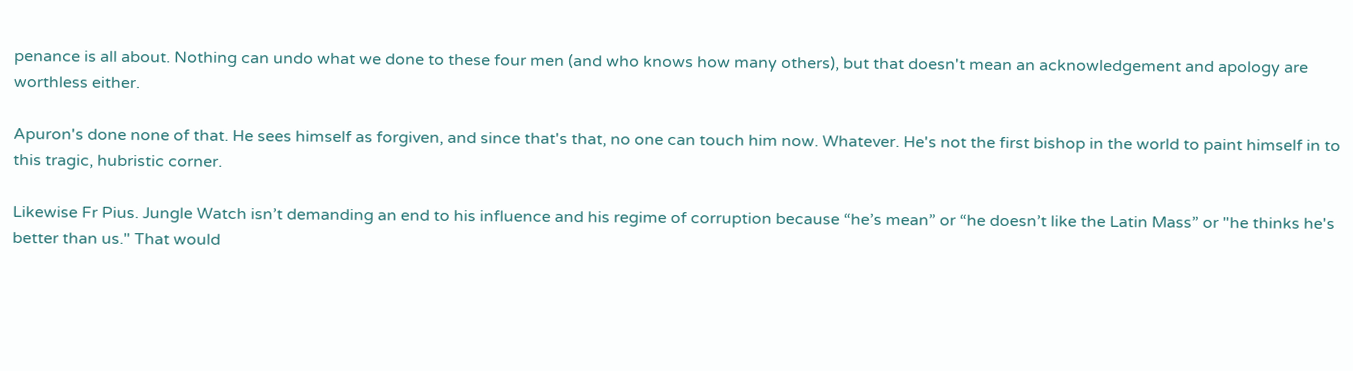penance is all about. Nothing can undo what we done to these four men (and who knows how many others), but that doesn't mean an acknowledgement and apology are worthless either.

Apuron's done none of that. He sees himself as forgiven, and since that's that, no one can touch him now. Whatever. He's not the first bishop in the world to paint himself in to this tragic, hubristic corner.

Likewise Fr Pius. Jungle Watch isn’t demanding an end to his influence and his regime of corruption because “he’s mean” or “he doesn’t like the Latin Mass” or "he thinks he's better than us." That would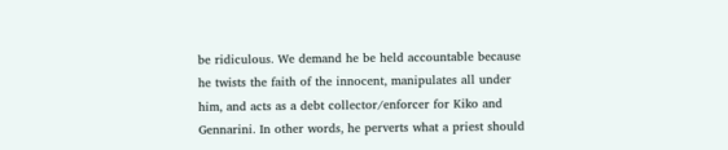be ridiculous. We demand he be held accountable because he twists the faith of the innocent, manipulates all under him, and acts as a debt collector/enforcer for Kiko and Gennarini. In other words, he perverts what a priest should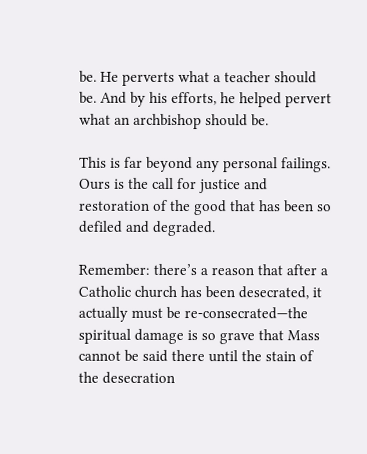be. He perverts what a teacher should be. And by his efforts, he helped pervert what an archbishop should be.

This is far beyond any personal failings. Ours is the call for justice and restoration of the good that has been so defiled and degraded.

Remember: there’s a reason that after a Catholic church has been desecrated, it actually must be re-consecrated—the spiritual damage is so grave that Mass cannot be said there until the stain of the desecration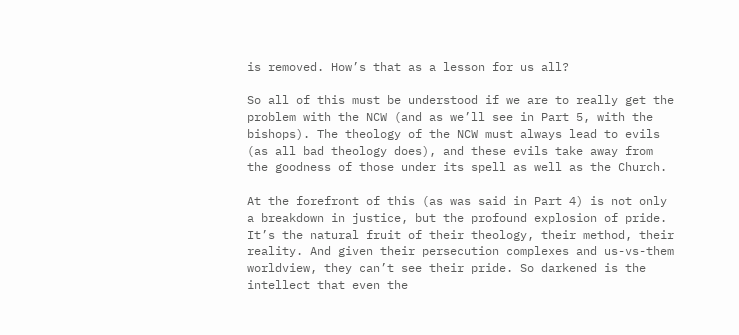is removed. How’s that as a lesson for us all?

So all of this must be understood if we are to really get the problem with the NCW (and as we’ll see in Part 5, with the bishops). The theology of the NCW must always lead to evils (as all bad theology does), and these evils take away from the goodness of those under its spell as well as the Church.

At the forefront of this (as was said in Part 4) is not only a breakdown in justice, but the profound explosion of pride. It’s the natural fruit of their theology, their method, their reality. And given their persecution complexes and us-vs-them worldview, they can’t see their pride. So darkened is the intellect that even the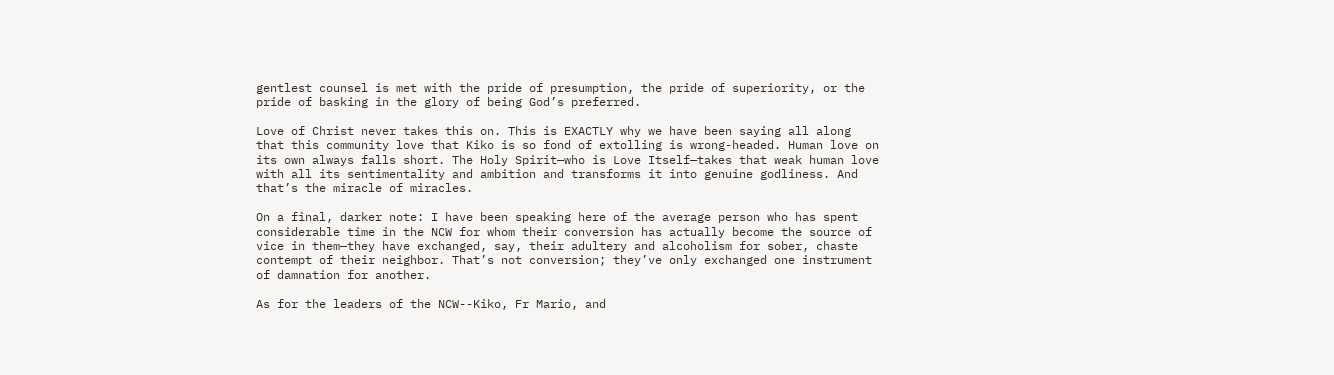gentlest counsel is met with the pride of presumption, the pride of superiority, or the pride of basking in the glory of being God’s preferred.

Love of Christ never takes this on. This is EXACTLY why we have been saying all along that this community love that Kiko is so fond of extolling is wrong-headed. Human love on its own always falls short. The Holy Spirit—who is Love Itself—takes that weak human love with all its sentimentality and ambition and transforms it into genuine godliness. And that’s the miracle of miracles.

On a final, darker note: I have been speaking here of the average person who has spent considerable time in the NCW for whom their conversion has actually become the source of vice in them—they have exchanged, say, their adultery and alcoholism for sober, chaste contempt of their neighbor. That’s not conversion; they’ve only exchanged one instrument of damnation for another.

As for the leaders of the NCW--Kiko, Fr Mario, and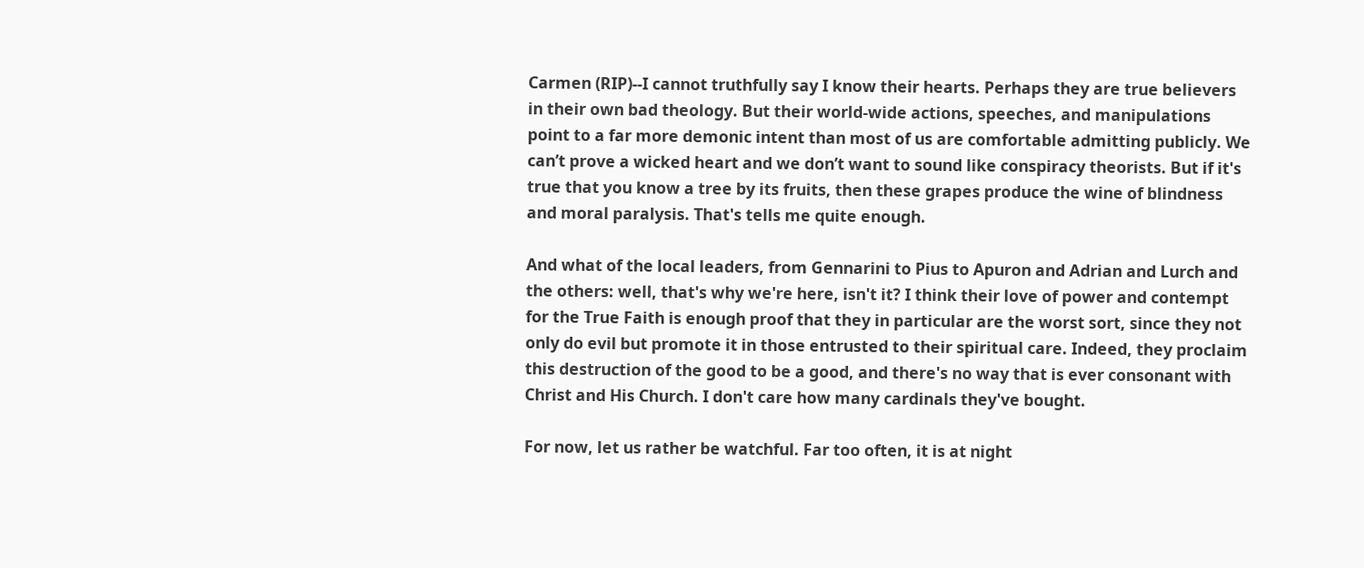Carmen (RIP)--I cannot truthfully say I know their hearts. Perhaps they are true believers in their own bad theology. But their world-wide actions, speeches, and manipulations point to a far more demonic intent than most of us are comfortable admitting publicly. We can’t prove a wicked heart and we don’t want to sound like conspiracy theorists. But if it's true that you know a tree by its fruits, then these grapes produce the wine of blindness and moral paralysis. That's tells me quite enough.

And what of the local leaders, from Gennarini to Pius to Apuron and Adrian and Lurch and the others: well, that's why we're here, isn't it? I think their love of power and contempt for the True Faith is enough proof that they in particular are the worst sort, since they not only do evil but promote it in those entrusted to their spiritual care. Indeed, they proclaim this destruction of the good to be a good, and there's no way that is ever consonant with Christ and His Church. I don't care how many cardinals they've bought.

For now, let us rather be watchful. Far too often, it is at night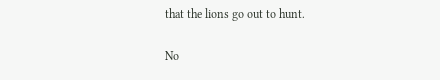that the lions go out to hunt.

No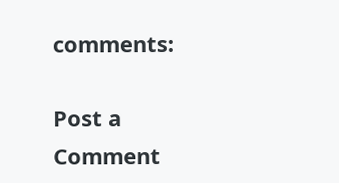comments:

Post a Comment